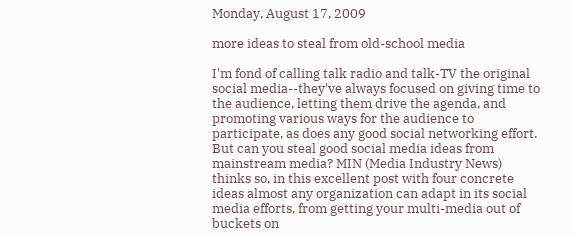Monday, August 17, 2009

more ideas to steal from old-school media

I'm fond of calling talk radio and talk-TV the original social media--they've always focused on giving time to the audience, letting them drive the agenda, and promoting various ways for the audience to participate, as does any good social networking effort. But can you steal good social media ideas from mainstream media? MIN (Media Industry News) thinks so, in this excellent post with four concrete ideas almost any organization can adapt in its social media efforts, from getting your multi-media out of buckets on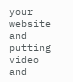your website and putting video and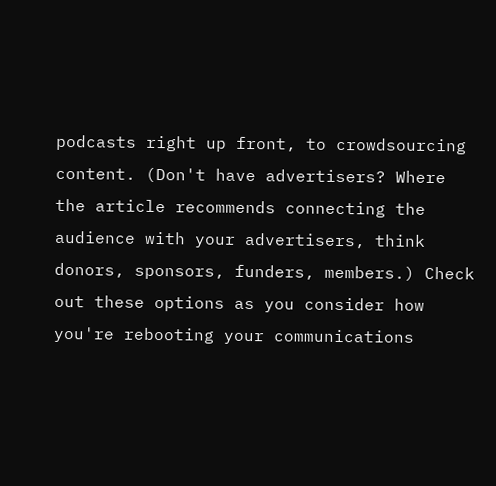podcasts right up front, to crowdsourcing content. (Don't have advertisers? Where the article recommends connecting the audience with your advertisers, think donors, sponsors, funders, members.) Check out these options as you consider how you're rebooting your communications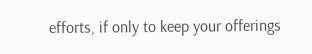efforts, if only to keep your offerings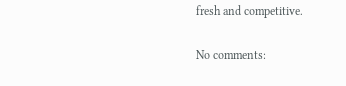fresh and competitive.

No comments: